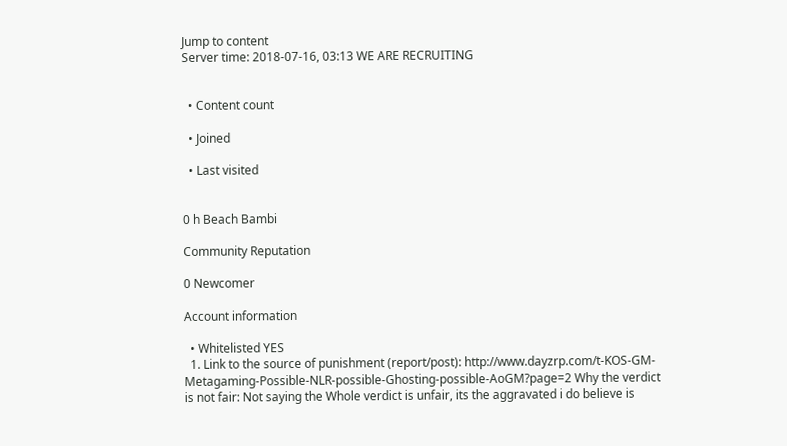Jump to content
Server time: 2018-07-16, 03:13 WE ARE RECRUITING


  • Content count

  • Joined

  • Last visited


0 h Beach Bambi

Community Reputation

0 Newcomer

Account information

  • Whitelisted YES
  1. Link to the source of punishment (report/post): http://www.dayzrp.com/t-KOS-GM-Metagaming-Possible-NLR-possible-Ghosting-possible-AoGM?page=2 Why the verdict is not fair: Not saying the Whole verdict is unfair, its the aggravated i do believe is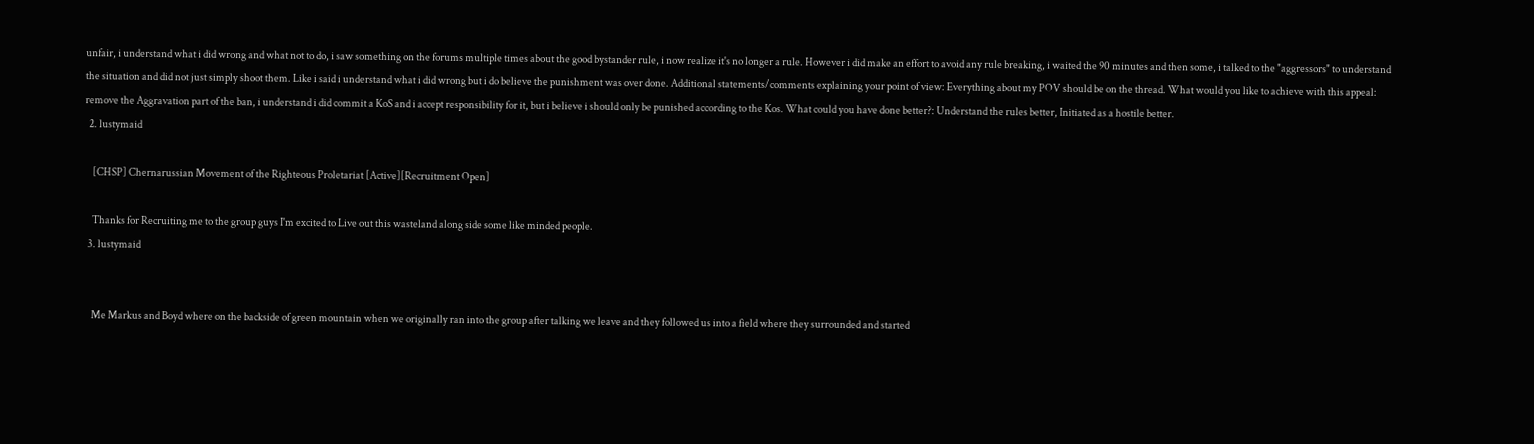unfair, i understand what i did wrong and what not to do, i saw something on the forums multiple times about the good bystander rule, i now realize it's no longer a rule. However i did make an effort to avoid any rule breaking, i waited the 90 minutes and then some, i talked to the "aggressors" to understand the situation and did not just simply shoot them. Like i said i understand what i did wrong but i do believe the punishment was over done. Additional statements/comments explaining your point of view: Everything about my POV should be on the thread. What would you like to achieve with this appeal: remove the Aggravation part of the ban, i understand i did commit a KoS and i accept responsibility for it, but i believe i should only be punished according to the Kos. What could you have done better?: Understand the rules better, Initiated as a hostile better.
  2. lustymaid

    [CHSP] Chernarussian Movement of the Righteous Proletariat [Active][Recruitment Open]

    Thanks for Recruiting me to the group guys I'm excited to Live out this wasteland along side some like minded people.
  3. lustymaid


    Me Markus and Boyd where on the backside of green mountain when we originally ran into the group after talking we leave and they followed us into a field where they surrounded and started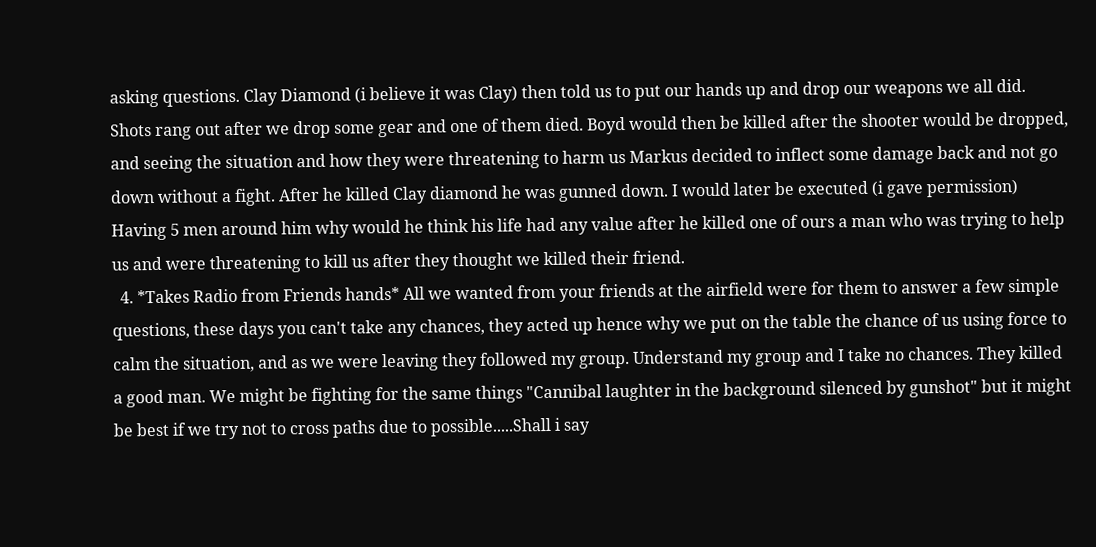asking questions. Clay Diamond (i believe it was Clay) then told us to put our hands up and drop our weapons we all did. Shots rang out after we drop some gear and one of them died. Boyd would then be killed after the shooter would be dropped, and seeing the situation and how they were threatening to harm us Markus decided to inflect some damage back and not go down without a fight. After he killed Clay diamond he was gunned down. I would later be executed (i gave permission) Having 5 men around him why would he think his life had any value after he killed one of ours a man who was trying to help us and were threatening to kill us after they thought we killed their friend.
  4. *Takes Radio from Friends hands* All we wanted from your friends at the airfield were for them to answer a few simple questions, these days you can't take any chances, they acted up hence why we put on the table the chance of us using force to calm the situation, and as we were leaving they followed my group. Understand my group and I take no chances. They killed a good man. We might be fighting for the same things "Cannibal laughter in the background silenced by gunshot" but it might be best if we try not to cross paths due to possible.....Shall i say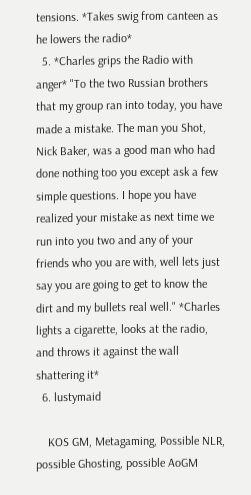tensions. *Takes swig from canteen as he lowers the radio*
  5. *Charles grips the Radio with anger* "To the two Russian brothers that my group ran into today, you have made a mistake. The man you Shot, Nick Baker, was a good man who had done nothing too you except ask a few simple questions. I hope you have realized your mistake as next time we run into you two and any of your friends who you are with, well lets just say you are going to get to know the dirt and my bullets real well." *Charles lights a cigarette, looks at the radio, and throws it against the wall shattering it*
  6. lustymaid

    KOS GM, Metagaming, Possible NLR, possible Ghosting, possible AoGM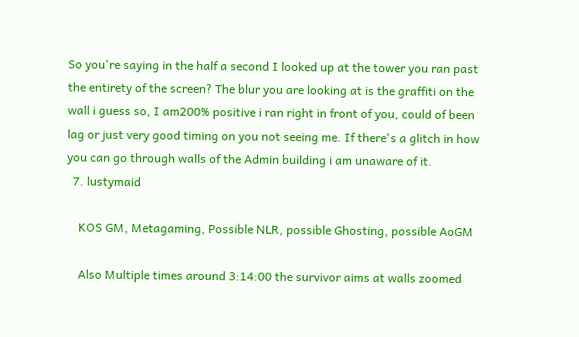So you're saying in the half a second I looked up at the tower you ran past the entirety of the screen? The blur you are looking at is the graffiti on the wall i guess so, I am200% positive i ran right in front of you, could of been lag or just very good timing on you not seeing me. If there's a glitch in how you can go through walls of the Admin building i am unaware of it.
  7. lustymaid

    KOS GM, Metagaming, Possible NLR, possible Ghosting, possible AoGM

    Also Multiple times around 3:14:00 the survivor aims at walls zoomed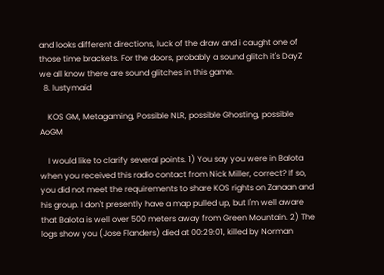and looks different directions, luck of the draw and i caught one of those time brackets. For the doors, probably a sound glitch it's DayZ we all know there are sound glitches in this game.
  8. lustymaid

    KOS GM, Metagaming, Possible NLR, possible Ghosting, possible AoGM

    I would like to clarify several points. 1) You say you were in Balota when you received this radio contact from Nick Miller, correct? If so, you did not meet the requirements to share KOS rights on Zanaan and his group. I don't presently have a map pulled up, but I'm well aware that Balota is well over 500 meters away from Green Mountain. 2) The logs show you (Jose Flanders) died at 00:29:01, killed by Norman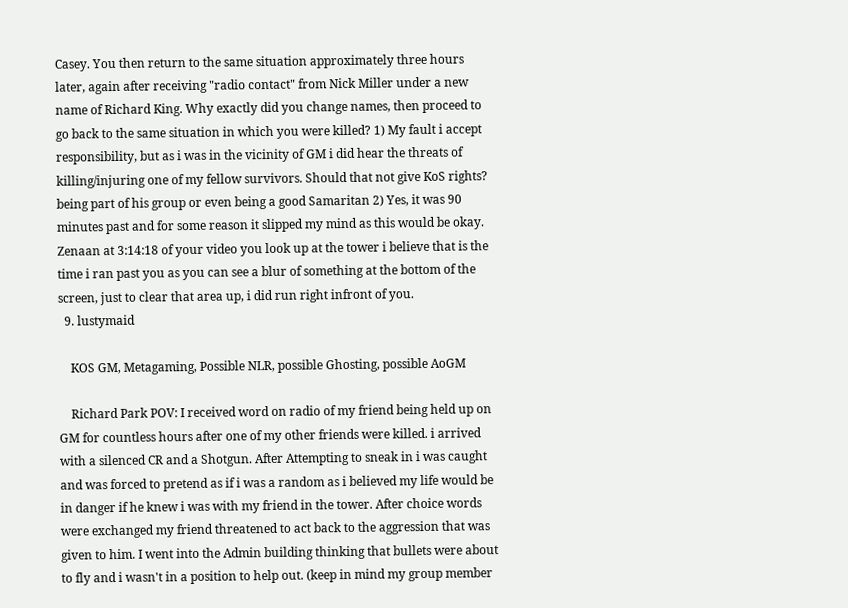Casey. You then return to the same situation approximately three hours later, again after receiving "radio contact" from Nick Miller under a new name of Richard King. Why exactly did you change names, then proceed to go back to the same situation in which you were killed? 1) My fault i accept responsibility, but as i was in the vicinity of GM i did hear the threats of killing/injuring one of my fellow survivors. Should that not give KoS rights? being part of his group or even being a good Samaritan 2) Yes, it was 90 minutes past and for some reason it slipped my mind as this would be okay. Zenaan at 3:14:18 of your video you look up at the tower i believe that is the time i ran past you as you can see a blur of something at the bottom of the screen, just to clear that area up, i did run right infront of you.
  9. lustymaid

    KOS GM, Metagaming, Possible NLR, possible Ghosting, possible AoGM

    Richard Park POV: I received word on radio of my friend being held up on GM for countless hours after one of my other friends were killed. i arrived with a silenced CR and a Shotgun. After Attempting to sneak in i was caught and was forced to pretend as if i was a random as i believed my life would be in danger if he knew i was with my friend in the tower. After choice words were exchanged my friend threatened to act back to the aggression that was given to him. I went into the Admin building thinking that bullets were about to fly and i wasn't in a position to help out. (keep in mind my group member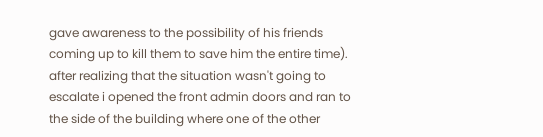gave awareness to the possibility of his friends coming up to kill them to save him the entire time). after realizing that the situation wasn't going to escalate i opened the front admin doors and ran to the side of the building where one of the other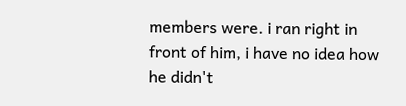members were. i ran right in front of him, i have no idea how he didn't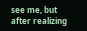see me, but after realizing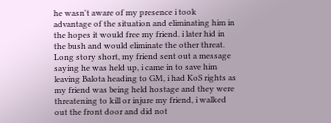he wasn't aware of my presence i took advantage of the situation and eliminating him in the hopes it would free my friend. i later hid in the bush and would eliminate the other threat. Long story short, my friend sent out a message saying he was held up, i came in to save him leaving Balota heading to GM, i had KoS rights as my friend was being held hostage and they were threatening to kill or injure my friend, i walked out the front door and did not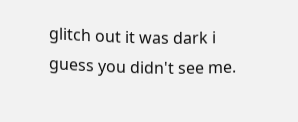glitch out it was dark i guess you didn't see me.